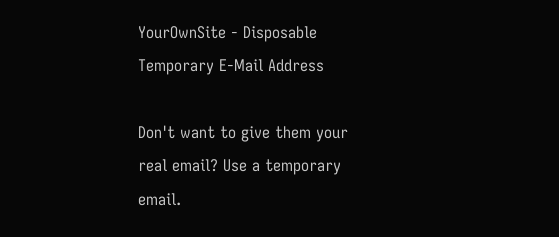YourOwnSite - Disposable Temporary E-Mail Address

Don't want to give them your real email? Use a temporary email.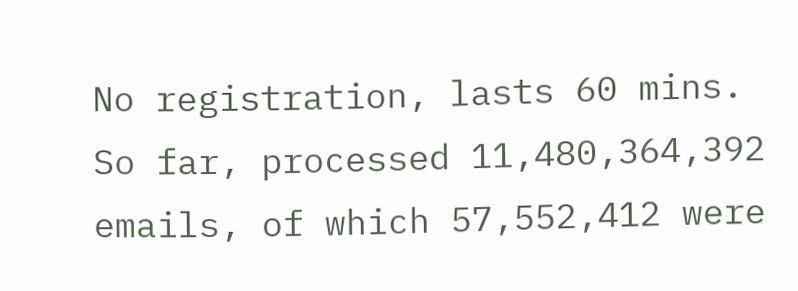No registration, lasts 60 mins. So far, processed 11,480,364,392 emails, of which 57,552,412 were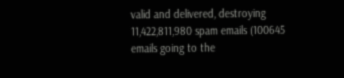valid and delivered, destroying 11,422,811,980 spam emails (100645 emails going to the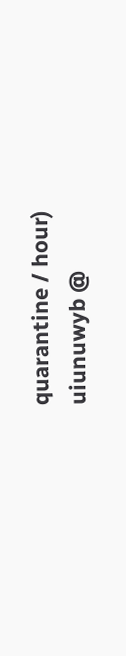quarantine / hour)
uiunuwyb @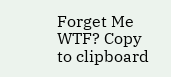Forget Me WTF? Copy to clipboard